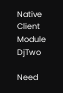Native Client Module DjTwo

Need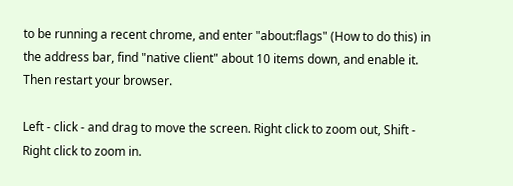to be running a recent chrome, and enter "about:flags" (How to do this) in the address bar, find "native client" about 10 items down, and enable it. Then restart your browser.

Left - click - and drag to move the screen. Right click to zoom out, Shift - Right click to zoom in.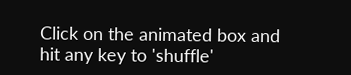Click on the animated box and hit any key to 'shuffle'